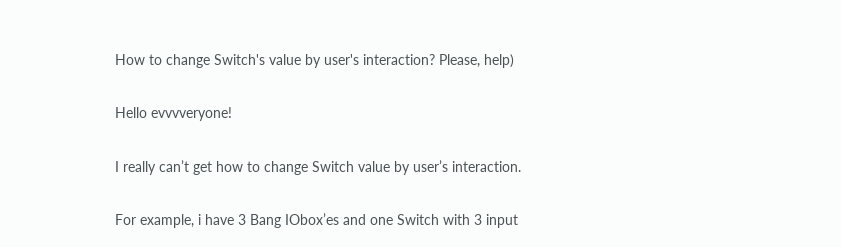How to change Switch's value by user's interaction? Please, help)

Hello evvvveryone!

I really can’t get how to change Switch value by user’s interaction.

For example, i have 3 Bang IObox’es and one Switch with 3 input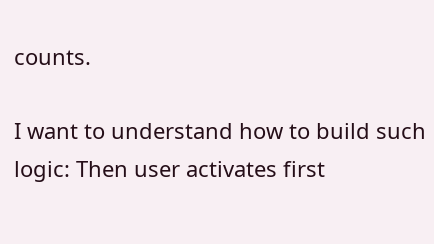counts.

I want to understand how to build such logic: Then user activates first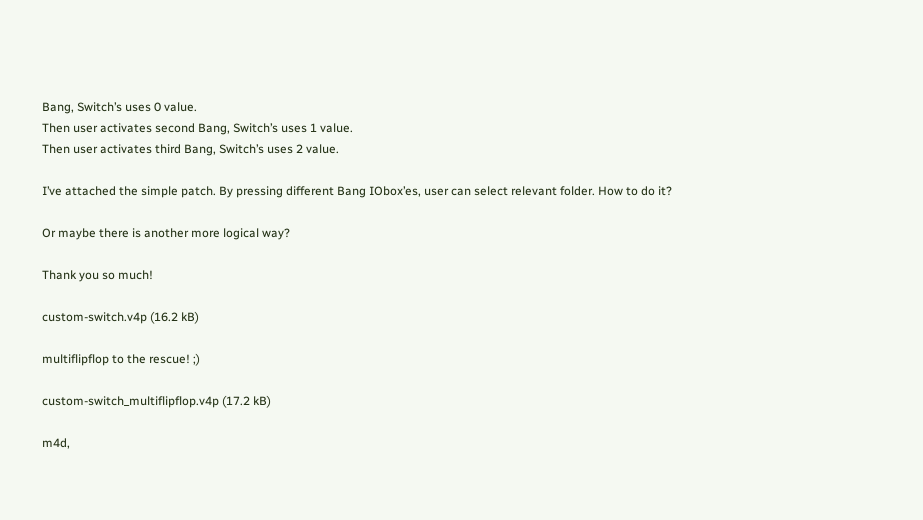Bang, Switch’s uses 0 value.
Then user activates second Bang, Switch’s uses 1 value.
Then user activates third Bang, Switch’s uses 2 value.

I’ve attached the simple patch. By pressing different Bang IObox’es, user can select relevant folder. How to do it?

Or maybe there is another more logical way?

Thank you so much!

custom-switch.v4p (16.2 kB)

multiflipflop to the rescue! ;)

custom-switch_multiflipflop.v4p (17.2 kB)

m4d,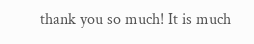thank you so much! It is much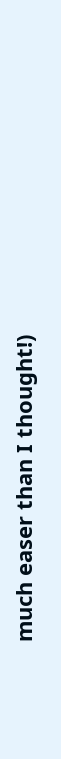much easer than I thought!)